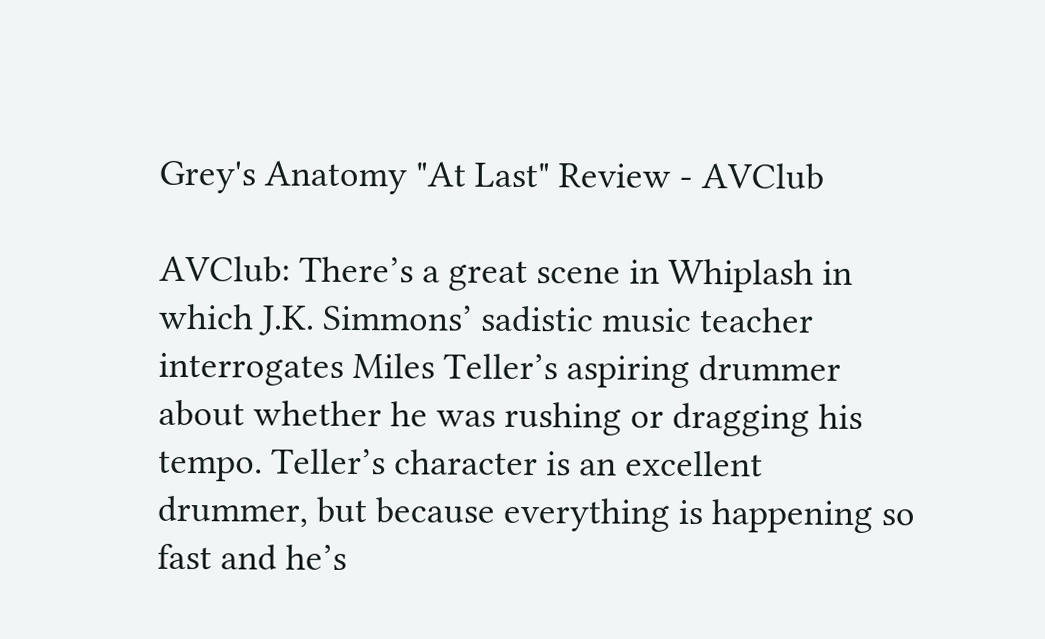Grey's Anatomy "At Last" Review - AVClub

AVClub: There’s a great scene in Whiplash in which J.K. Simmons’ sadistic music teacher interrogates Miles Teller’s aspiring drummer about whether he was rushing or dragging his tempo. Teller’s character is an excellent drummer, but because everything is happening so fast and he’s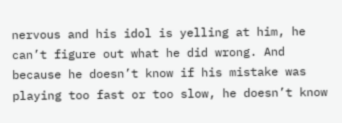nervous and his idol is yelling at him, he can’t figure out what he did wrong. And because he doesn’t know if his mistake was playing too fast or too slow, he doesn’t know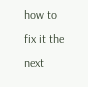how to fix it the next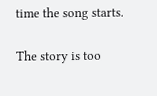time the song starts.

The story is too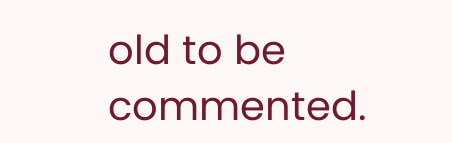old to be commented.